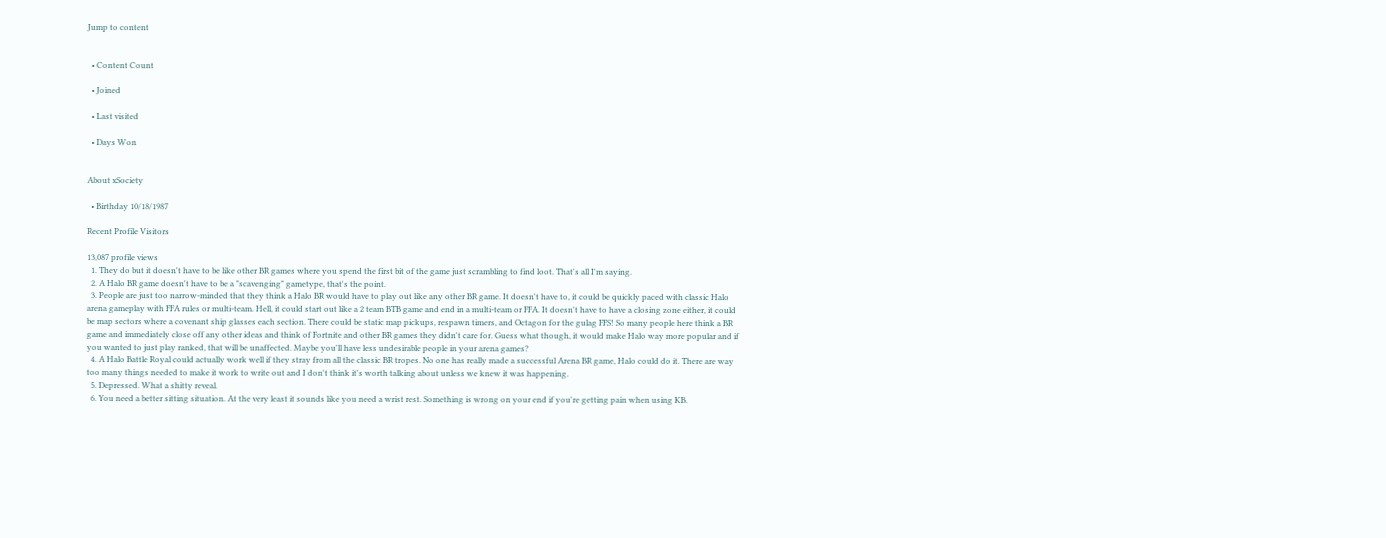Jump to content


  • Content Count

  • Joined

  • Last visited

  • Days Won


About xSociety

  • Birthday 10/18/1987

Recent Profile Visitors

13,087 profile views
  1. They do but it doesn't have to be like other BR games where you spend the first bit of the game just scrambling to find loot. That's all I'm saying.
  2. A Halo BR game doesn't have to be a "scavenging" gametype, that's the point.
  3. People are just too narrow-minded that they think a Halo BR would have to play out like any other BR game. It doesn't have to, it could be quickly paced with classic Halo arena gameplay with FFA rules or multi-team. Hell, it could start out like a 2 team BTB game and end in a multi-team or FFA. It doesn't have to have a closing zone either, it could be map sectors where a covenant ship glasses each section. There could be static map pickups, respawn timers, and Octagon for the gulag FFS! So many people here think a BR game and immediately close off any other ideas and think of Fortnite and other BR games they didn't care for. Guess what though, it would make Halo way more popular and if you wanted to just play ranked, that will be unaffected. Maybe you'll have less undesirable people in your arena games?
  4. A Halo Battle Royal could actually work well if they stray from all the classic BR tropes. No one has really made a successful Arena BR game, Halo could do it. There are way too many things needed to make it work to write out and I don't think it's worth talking about unless we knew it was happening.
  5. Depressed. What a shitty reveal.
  6. You need a better sitting situation. At the very least it sounds like you need a wrist rest. Something is wrong on your end if you're getting pain when using KB.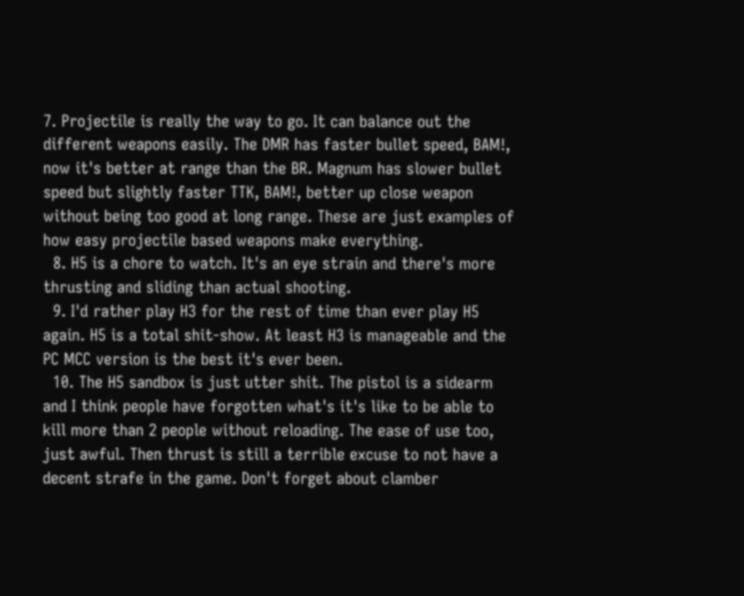7. Projectile is really the way to go. It can balance out the different weapons easily. The DMR has faster bullet speed, BAM!, now it's better at range than the BR. Magnum has slower bullet speed but slightly faster TTK, BAM!, better up close weapon without being too good at long range. These are just examples of how easy projectile based weapons make everything.
  8. H5 is a chore to watch. It's an eye strain and there's more thrusting and sliding than actual shooting.
  9. I'd rather play H3 for the rest of time than ever play H5 again. H5 is a total shit-show. At least H3 is manageable and the PC MCC version is the best it's ever been.
  10. The H5 sandbox is just utter shit. The pistol is a sidearm and I think people have forgotten what's it's like to be able to kill more than 2 people without reloading. The ease of use too, just awful. Then thrust is still a terrible excuse to not have a decent strafe in the game. Don't forget about clamber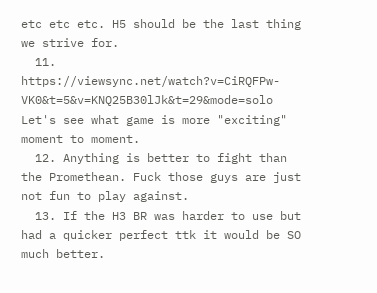etc etc etc. H5 should be the last thing we strive for.
  11. https://viewsync.net/watch?v=CiRQFPw-VK0&t=5&v=KNQ25B30lJk&t=29&mode=solo Let's see what game is more "exciting" moment to moment.
  12. Anything is better to fight than the Promethean. Fuck those guys are just not fun to play against.
  13. If the H3 BR was harder to use but had a quicker perfect ttk it would be SO much better.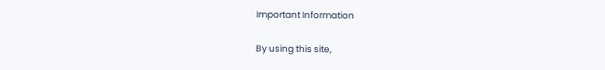Important Information

By using this site,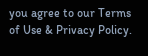you agree to our Terms of Use & Privacy Policy.